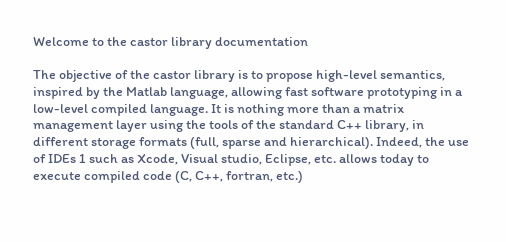Welcome to the castor library documentation

The objective of the castor library is to propose high-level semantics, inspired by the Matlab language, allowing fast software prototyping in a low-level compiled language. It is nothing more than a matrix management layer using the tools of the standard C++ library, in different storage formats (full, sparse and hierarchical). Indeed, the use of IDEs 1 such as Xcode, Visual studio, Eclipse, etc. allows today to execute compiled code (C, C++, fortran, etc.)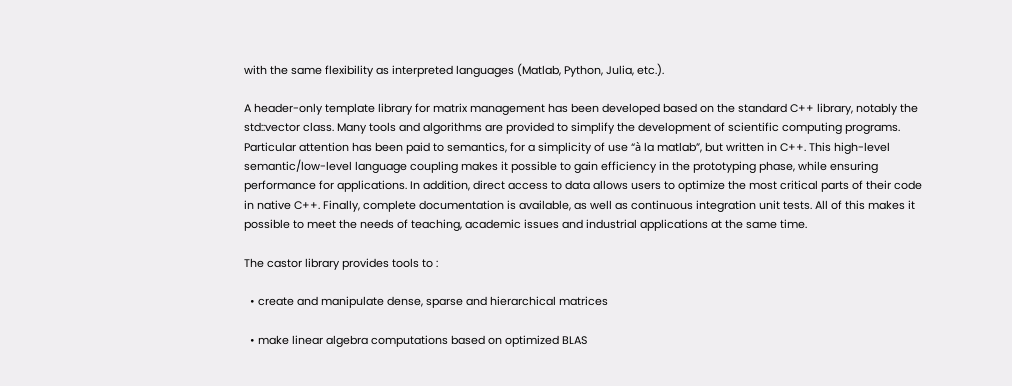with the same flexibility as interpreted languages (Matlab, Python, Julia, etc.).

A header-only template library for matrix management has been developed based on the standard C++ library, notably the std::vector class. Many tools and algorithms are provided to simplify the development of scientific computing programs. Particular attention has been paid to semantics, for a simplicity of use “à la matlab”, but written in C++. This high-level semantic/low-level language coupling makes it possible to gain efficiency in the prototyping phase, while ensuring performance for applications. In addition, direct access to data allows users to optimize the most critical parts of their code in native C++. Finally, complete documentation is available, as well as continuous integration unit tests. All of this makes it possible to meet the needs of teaching, academic issues and industrial applications at the same time.

The castor library provides tools to :

  • create and manipulate dense, sparse and hierarchical matrices

  • make linear algebra computations based on optimized BLAS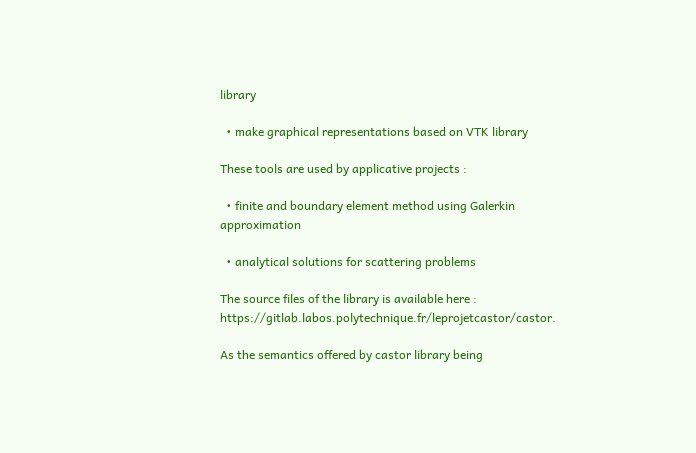library

  • make graphical representations based on VTK library

These tools are used by applicative projects :

  • finite and boundary element method using Galerkin approximation

  • analytical solutions for scattering problems

The source files of the library is available here : https://gitlab.labos.polytechnique.fr/leprojetcastor/castor.

As the semantics offered by castor library being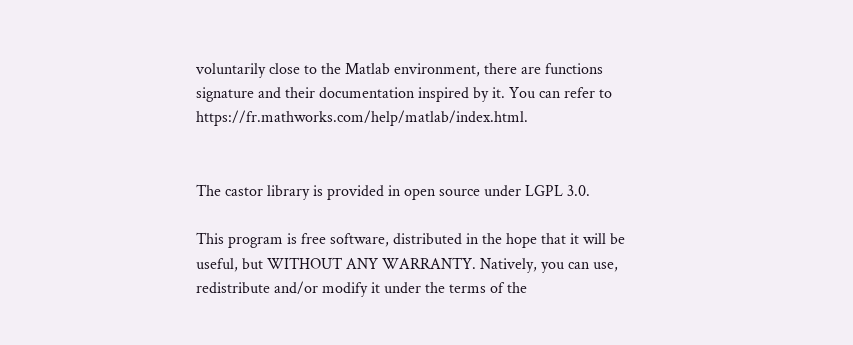voluntarily close to the Matlab environment, there are functions signature and their documentation inspired by it. You can refer to https://fr.mathworks.com/help/matlab/index.html.


The castor library is provided in open source under LGPL 3.0.

This program is free software, distributed in the hope that it will be useful, but WITHOUT ANY WARRANTY. Natively, you can use, redistribute and/or modify it under the terms of the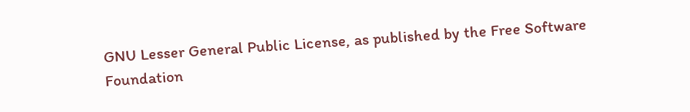GNU Lesser General Public License, as published by the Free Software Foundation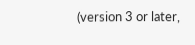(version 3 or later,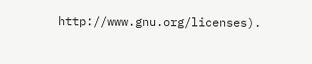http://www.gnu.org/licenses).